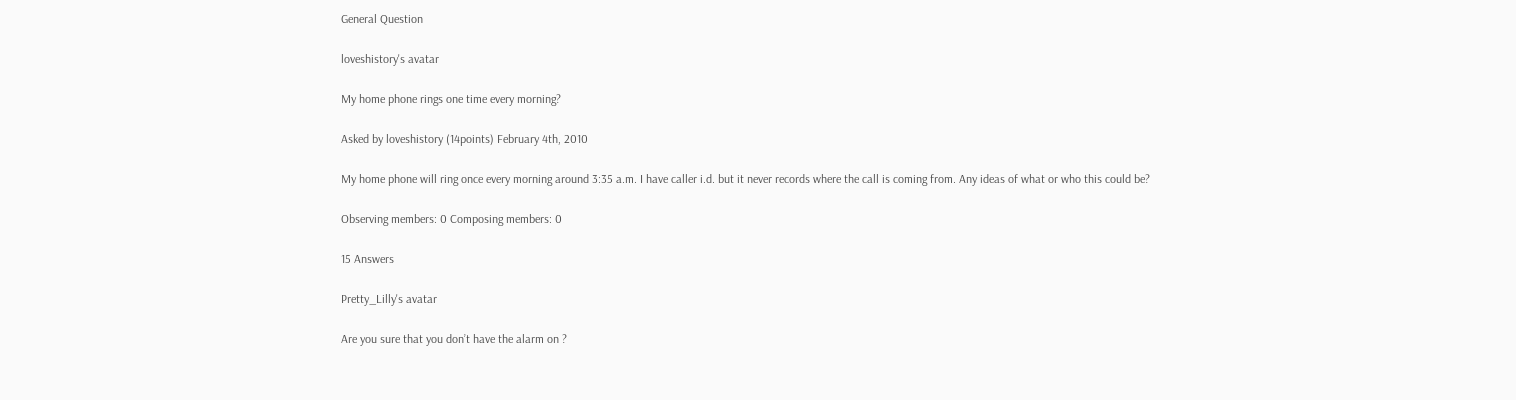General Question

loveshistory's avatar

My home phone rings one time every morning?

Asked by loveshistory (14points) February 4th, 2010

My home phone will ring once every morning around 3:35 a.m. I have caller i.d. but it never records where the call is coming from. Any ideas of what or who this could be?

Observing members: 0 Composing members: 0

15 Answers

Pretty_Lilly's avatar

Are you sure that you don’t have the alarm on ?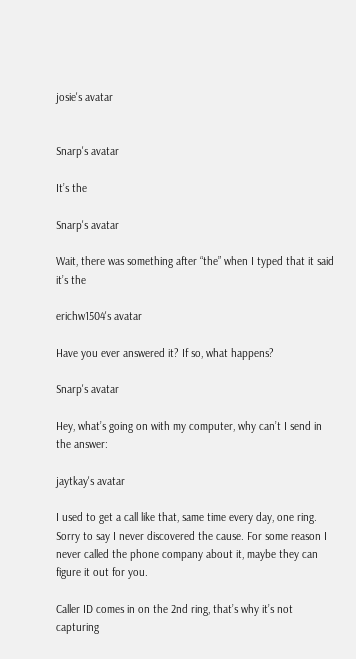josie's avatar


Snarp's avatar

It’s the

Snarp's avatar

Wait, there was something after “the” when I typed that it said it’s the

erichw1504's avatar

Have you ever answered it? If so, what happens?

Snarp's avatar

Hey, what’s going on with my computer, why can’t I send in the answer:

jaytkay's avatar

I used to get a call like that, same time every day, one ring. Sorry to say I never discovered the cause. For some reason I never called the phone company about it, maybe they can figure it out for you.

Caller ID comes in on the 2nd ring, that’s why it’s not capturing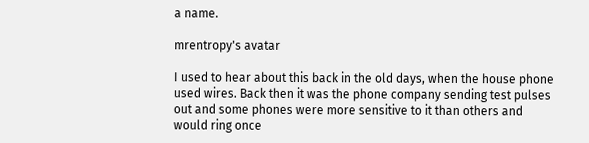a name.

mrentropy's avatar

I used to hear about this back in the old days, when the house phone used wires. Back then it was the phone company sending test pulses out and some phones were more sensitive to it than others and would ring once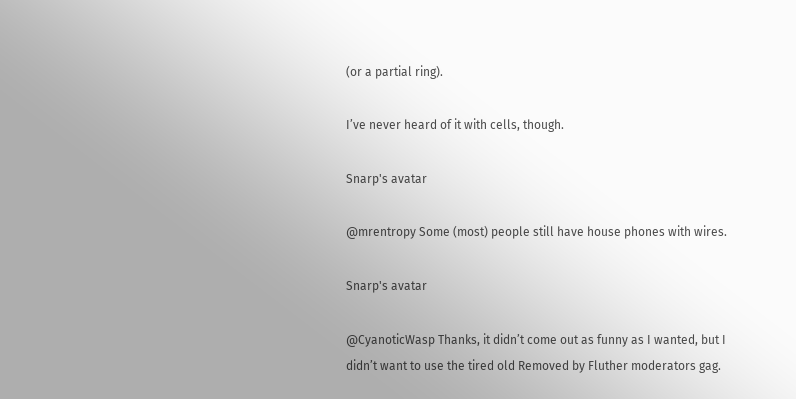(or a partial ring).

I’ve never heard of it with cells, though.

Snarp's avatar

@mrentropy Some (most) people still have house phones with wires.

Snarp's avatar

@CyanoticWasp Thanks, it didn’t come out as funny as I wanted, but I didn’t want to use the tired old Removed by Fluther moderators gag.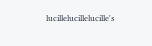lucillelucillelucille's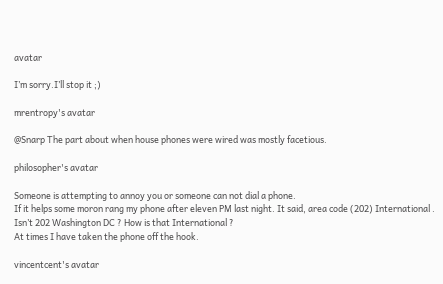avatar

I’m sorry.I’ll stop it ;)

mrentropy's avatar

@Snarp The part about when house phones were wired was mostly facetious.

philosopher's avatar

Someone is attempting to annoy you or someone can not dial a phone.
If it helps some moron rang my phone after eleven PM last night. It said, area code (202) International . Isn’t 202 Washington DC ? How is that International ?
At times I have taken the phone off the hook.

vincentcent's avatar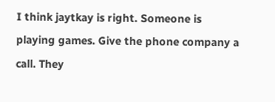I think jaytkay is right. Someone is playing games. Give the phone company a call. They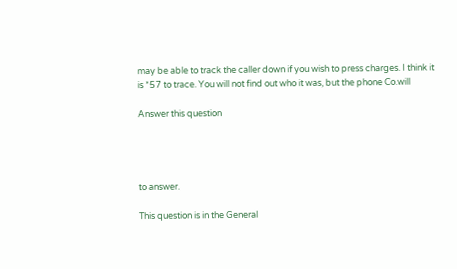may be able to track the caller down if you wish to press charges. I think it is *57 to trace. You will not find out who it was, but the phone Co.will

Answer this question




to answer.

This question is in the General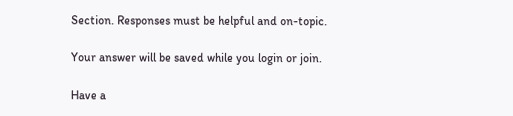Section. Responses must be helpful and on-topic.

Your answer will be saved while you login or join.

Have a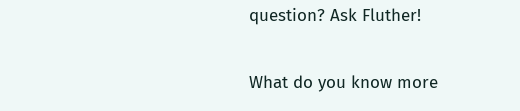question? Ask Fluther!

What do you know more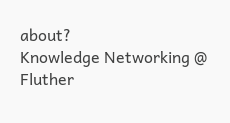about?
Knowledge Networking @ Fluther